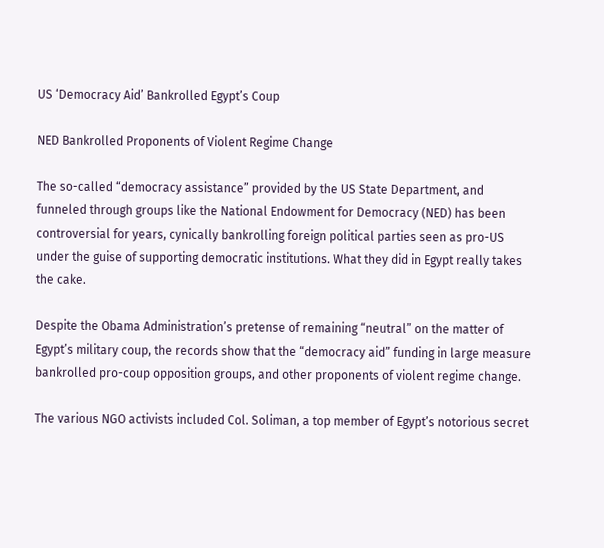US ‘Democracy Aid’ Bankrolled Egypt’s Coup

NED Bankrolled Proponents of Violent Regime Change

The so-called “democracy assistance” provided by the US State Department, and funneled through groups like the National Endowment for Democracy (NED) has been controversial for years, cynically bankrolling foreign political parties seen as pro-US under the guise of supporting democratic institutions. What they did in Egypt really takes the cake.

Despite the Obama Administration’s pretense of remaining “neutral” on the matter of Egypt’s military coup, the records show that the “democracy aid” funding in large measure bankrolled pro-coup opposition groups, and other proponents of violent regime change.

The various NGO activists included Col. Soliman, a top member of Egypt’s notorious secret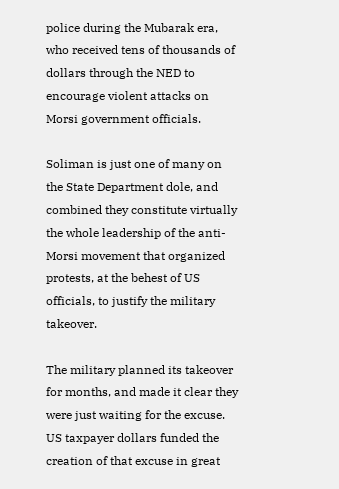police during the Mubarak era, who received tens of thousands of dollars through the NED to encourage violent attacks on Morsi government officials.

Soliman is just one of many on the State Department dole, and combined they constitute virtually the whole leadership of the anti-Morsi movement that organized protests, at the behest of US officials, to justify the military takeover.

The military planned its takeover for months, and made it clear they were just waiting for the excuse. US taxpayer dollars funded the creation of that excuse in great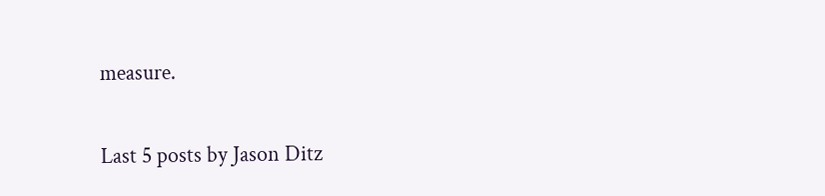measure.

Last 5 posts by Jason Ditz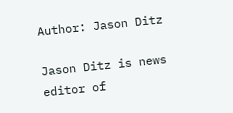Author: Jason Ditz

Jason Ditz is news editor of